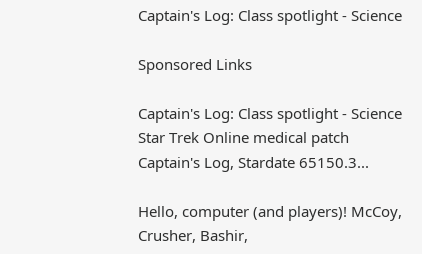Captain's Log: Class spotlight - Science

Sponsored Links

Captain's Log: Class spotlight - Science
Star Trek Online medical patch
Captain's Log, Stardate 65150.3...

Hello, computer (and players)! McCoy, Crusher, Bashir,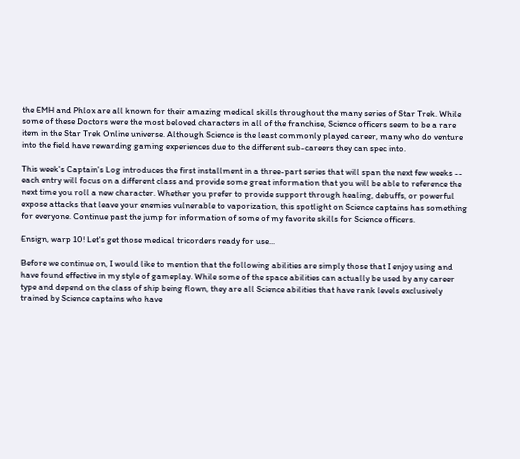the EMH and Phlox are all known for their amazing medical skills throughout the many series of Star Trek. While some of these Doctors were the most beloved characters in all of the franchise, Science officers seem to be a rare item in the Star Trek Online universe. Although Science is the least commonly played career, many who do venture into the field have rewarding gaming experiences due to the different sub-careers they can spec into.

This week's Captain's Log introduces the first installment in a three-part series that will span the next few weeks -- each entry will focus on a different class and provide some great information that you will be able to reference the next time you roll a new character. Whether you prefer to provide support through healing, debuffs, or powerful expose attacks that leave your enemies vulnerable to vaporization, this spotlight on Science captains has something for everyone. Continue past the jump for information of some of my favorite skills for Science officers.

Ensign, warp 10! Let's get those medical tricorders ready for use...

Before we continue on, I would like to mention that the following abilities are simply those that I enjoy using and have found effective in my style of gameplay. While some of the space abilities can actually be used by any career type and depend on the class of ship being flown, they are all Science abilities that have rank levels exclusively trained by Science captains who have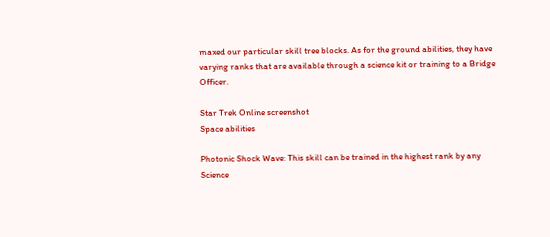maxed our particular skill tree blocks. As for the ground abilities, they have varying ranks that are available through a science kit or training to a Bridge Officer.

Star Trek Online screenshot
Space abilities

Photonic Shock Wave: This skill can be trained in the highest rank by any Science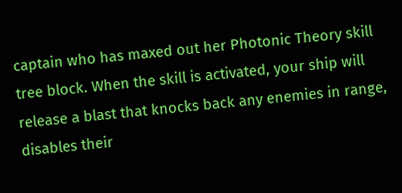captain who has maxed out her Photonic Theory skill tree block. When the skill is activated, your ship will release a blast that knocks back any enemies in range, disables their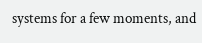systems for a few moments, and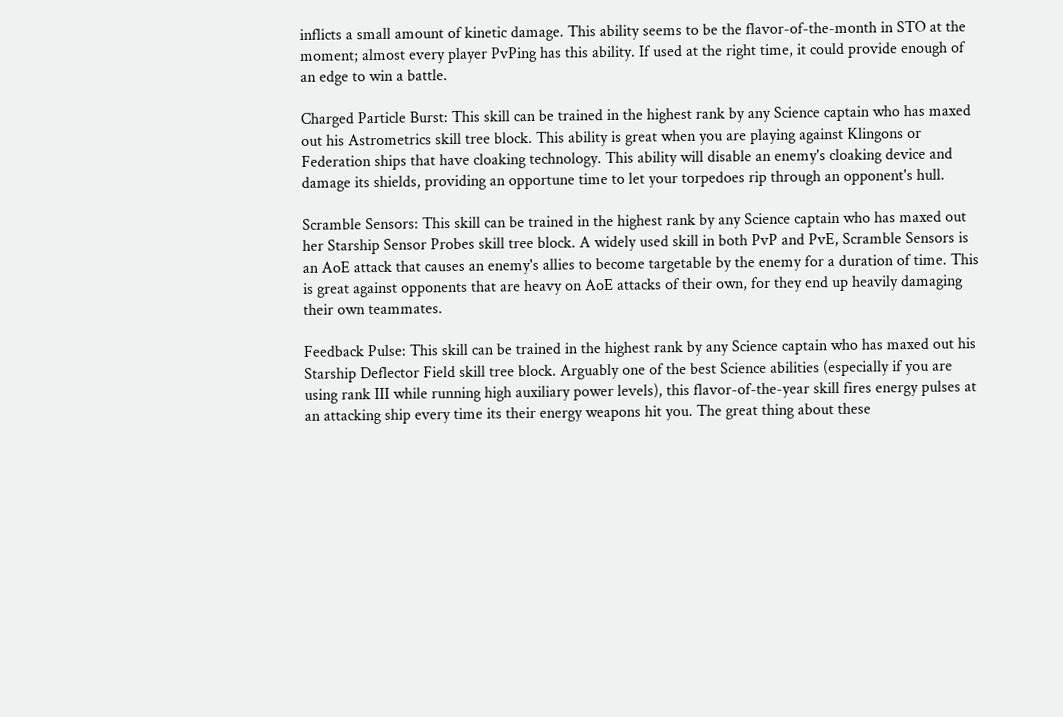inflicts a small amount of kinetic damage. This ability seems to be the flavor-of-the-month in STO at the moment; almost every player PvPing has this ability. If used at the right time, it could provide enough of an edge to win a battle.

Charged Particle Burst: This skill can be trained in the highest rank by any Science captain who has maxed out his Astrometrics skill tree block. This ability is great when you are playing against Klingons or Federation ships that have cloaking technology. This ability will disable an enemy's cloaking device and damage its shields, providing an opportune time to let your torpedoes rip through an opponent's hull.

Scramble Sensors: This skill can be trained in the highest rank by any Science captain who has maxed out her Starship Sensor Probes skill tree block. A widely used skill in both PvP and PvE, Scramble Sensors is an AoE attack that causes an enemy's allies to become targetable by the enemy for a duration of time. This is great against opponents that are heavy on AoE attacks of their own, for they end up heavily damaging their own teammates.

Feedback Pulse: This skill can be trained in the highest rank by any Science captain who has maxed out his Starship Deflector Field skill tree block. Arguably one of the best Science abilities (especially if you are using rank III while running high auxiliary power levels), this flavor-of-the-year skill fires energy pulses at an attacking ship every time its their energy weapons hit you. The great thing about these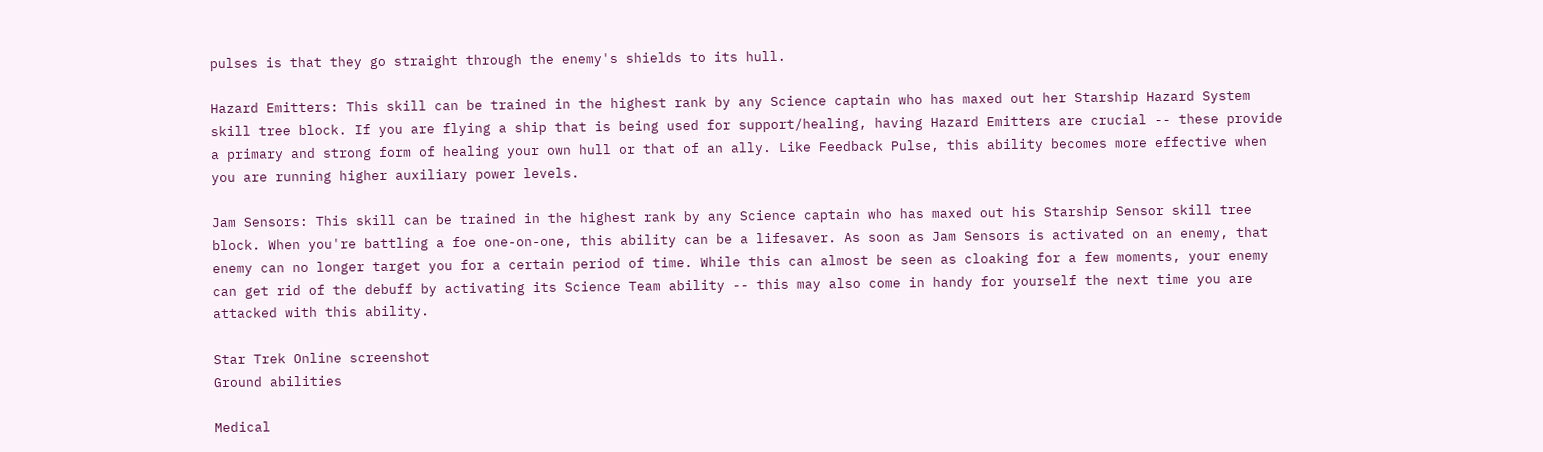pulses is that they go straight through the enemy's shields to its hull.

Hazard Emitters: This skill can be trained in the highest rank by any Science captain who has maxed out her Starship Hazard System skill tree block. If you are flying a ship that is being used for support/healing, having Hazard Emitters are crucial -- these provide a primary and strong form of healing your own hull or that of an ally. Like Feedback Pulse, this ability becomes more effective when you are running higher auxiliary power levels.

Jam Sensors: This skill can be trained in the highest rank by any Science captain who has maxed out his Starship Sensor skill tree block. When you're battling a foe one-on-one, this ability can be a lifesaver. As soon as Jam Sensors is activated on an enemy, that enemy can no longer target you for a certain period of time. While this can almost be seen as cloaking for a few moments, your enemy can get rid of the debuff by activating its Science Team ability -- this may also come in handy for yourself the next time you are attacked with this ability.

Star Trek Online screenshot
Ground abilities

Medical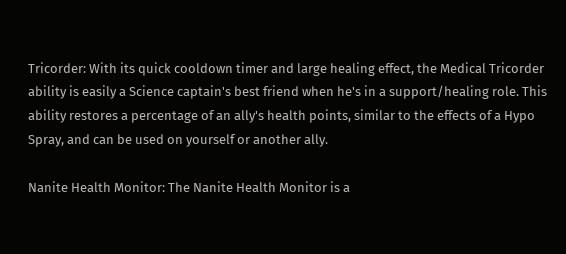Tricorder: With its quick cooldown timer and large healing effect, the Medical Tricorder ability is easily a Science captain's best friend when he's in a support/healing role. This ability restores a percentage of an ally's health points, similar to the effects of a Hypo Spray, and can be used on yourself or another ally.

Nanite Health Monitor: The Nanite Health Monitor is a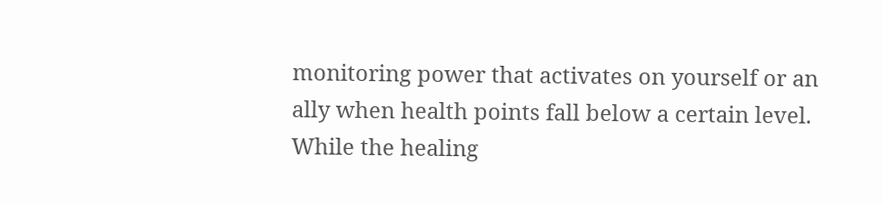monitoring power that activates on yourself or an ally when health points fall below a certain level. While the healing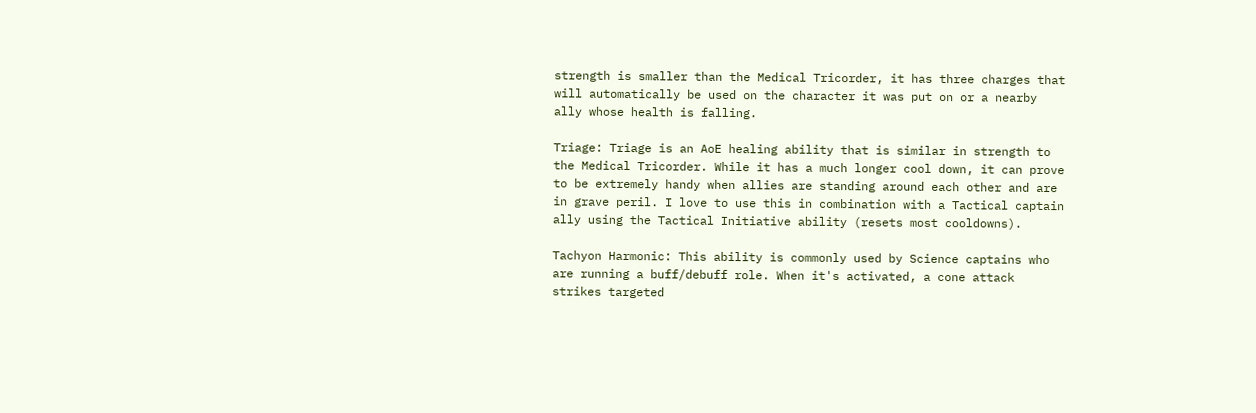strength is smaller than the Medical Tricorder, it has three charges that will automatically be used on the character it was put on or a nearby ally whose health is falling.

Triage: Triage is an AoE healing ability that is similar in strength to the Medical Tricorder. While it has a much longer cool down, it can prove to be extremely handy when allies are standing around each other and are in grave peril. I love to use this in combination with a Tactical captain ally using the Tactical Initiative ability (resets most cooldowns).

Tachyon Harmonic: This ability is commonly used by Science captains who are running a buff/debuff role. When it's activated, a cone attack strikes targeted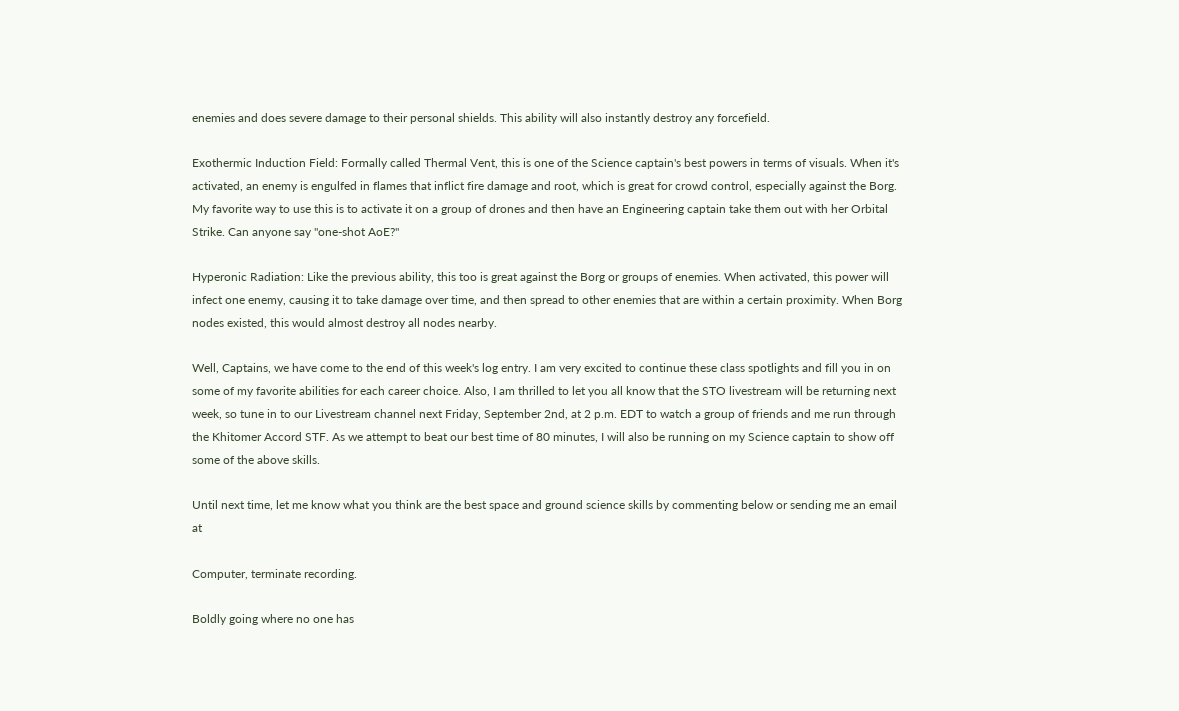enemies and does severe damage to their personal shields. This ability will also instantly destroy any forcefield.

Exothermic Induction Field: Formally called Thermal Vent, this is one of the Science captain's best powers in terms of visuals. When it's activated, an enemy is engulfed in flames that inflict fire damage and root, which is great for crowd control, especially against the Borg. My favorite way to use this is to activate it on a group of drones and then have an Engineering captain take them out with her Orbital Strike. Can anyone say "one-shot AoE?"

Hyperonic Radiation: Like the previous ability, this too is great against the Borg or groups of enemies. When activated, this power will infect one enemy, causing it to take damage over time, and then spread to other enemies that are within a certain proximity. When Borg nodes existed, this would almost destroy all nodes nearby.

Well, Captains, we have come to the end of this week's log entry. I am very excited to continue these class spotlights and fill you in on some of my favorite abilities for each career choice. Also, I am thrilled to let you all know that the STO livestream will be returning next week, so tune in to our Livestream channel next Friday, September 2nd, at 2 p.m. EDT to watch a group of friends and me run through the Khitomer Accord STF. As we attempt to beat our best time of 80 minutes, I will also be running on my Science captain to show off some of the above skills.

Until next time, let me know what you think are the best space and ground science skills by commenting below or sending me an email at

Computer, terminate recording.

Boldly going where no one has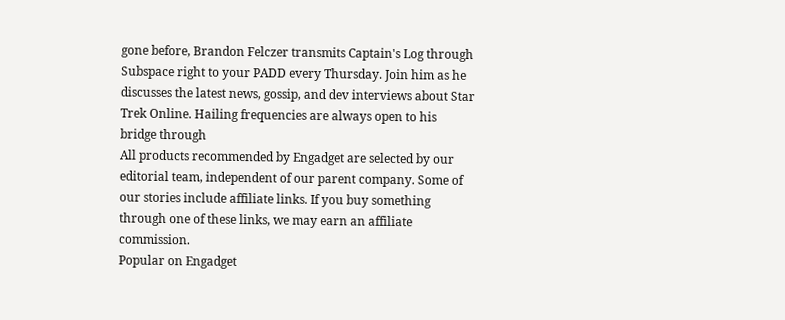gone before, Brandon Felczer transmits Captain's Log through Subspace right to your PADD every Thursday. Join him as he discusses the latest news, gossip, and dev interviews about Star Trek Online. Hailing frequencies are always open to his bridge through
All products recommended by Engadget are selected by our editorial team, independent of our parent company. Some of our stories include affiliate links. If you buy something through one of these links, we may earn an affiliate commission.
Popular on Engadget